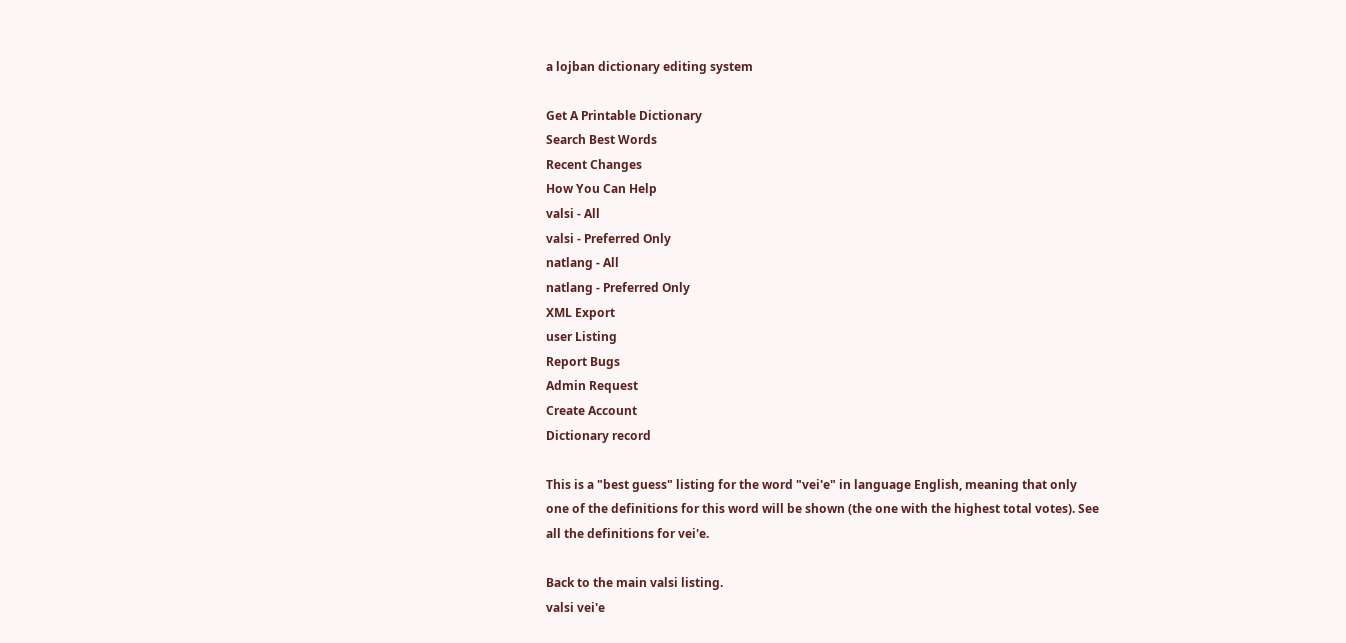a lojban dictionary editing system

Get A Printable Dictionary
Search Best Words
Recent Changes
How You Can Help
valsi - All
valsi - Preferred Only
natlang - All
natlang - Preferred Only
XML Export
user Listing
Report Bugs
Admin Request
Create Account
Dictionary record

This is a "best guess" listing for the word "vei'e" in language English, meaning that only one of the definitions for this word will be shown (the one with the highest total votes). See all the definitions for vei'e.

Back to the main valsi listing.
valsi vei'e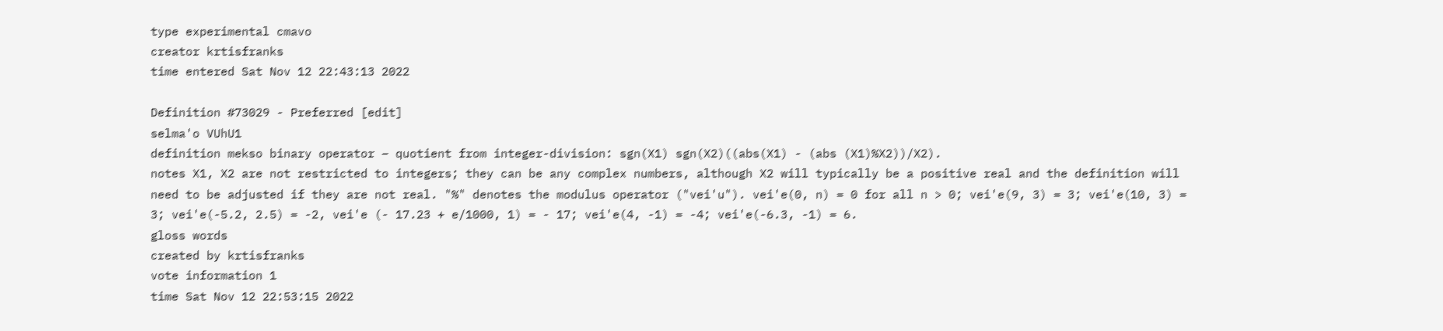type experimental cmavo
creator krtisfranks
time entered Sat Nov 12 22:43:13 2022

Definition #73029 - Preferred [edit]
selma'o VUhU1
definition mekso binary operator – quotient from integer-division: sgn(X1) sgn(X2)((abs(X1) - (abs (X1)%X2))/X2).
notes X1, X2 are not restricted to integers; they can be any complex numbers, although X2 will typically be a positive real and the definition will need to be adjusted if they are not real. "%" denotes the modulus operator ("vei'u"). vei'e(0, n) = 0 for all n > 0; vei'e(9, 3) = 3; vei'e(10, 3) = 3; vei'e(-5.2, 2.5) = -2, vei'e (- 17.23 + e/1000, 1) = - 17; vei'e(4, -1) = -4; vei'e(-6.3, -1) = 6.
gloss words
created by krtisfranks
vote information 1
time Sat Nov 12 22:53:15 2022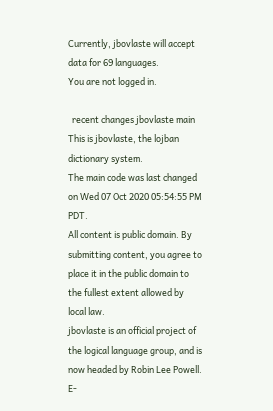Currently, jbovlaste will accept data for 69 languages.
You are not logged in.

  recent changes jbovlaste main
This is jbovlaste, the lojban dictionary system.
The main code was last changed on Wed 07 Oct 2020 05:54:55 PM PDT.
All content is public domain. By submitting content, you agree to place it in the public domain to the fullest extent allowed by local law.
jbovlaste is an official project of the logical language group, and is now headed by Robin Lee Powell.
E-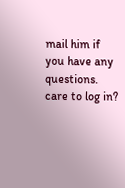mail him if you have any questions.
care to log in?